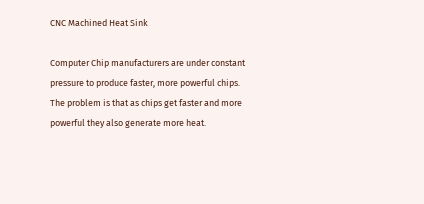CNC Machined Heat Sink

Computer Chip manufacturers are under constant pressure to produce faster, more powerful chips. The problem is that as chips get faster and more powerful they also generate more heat.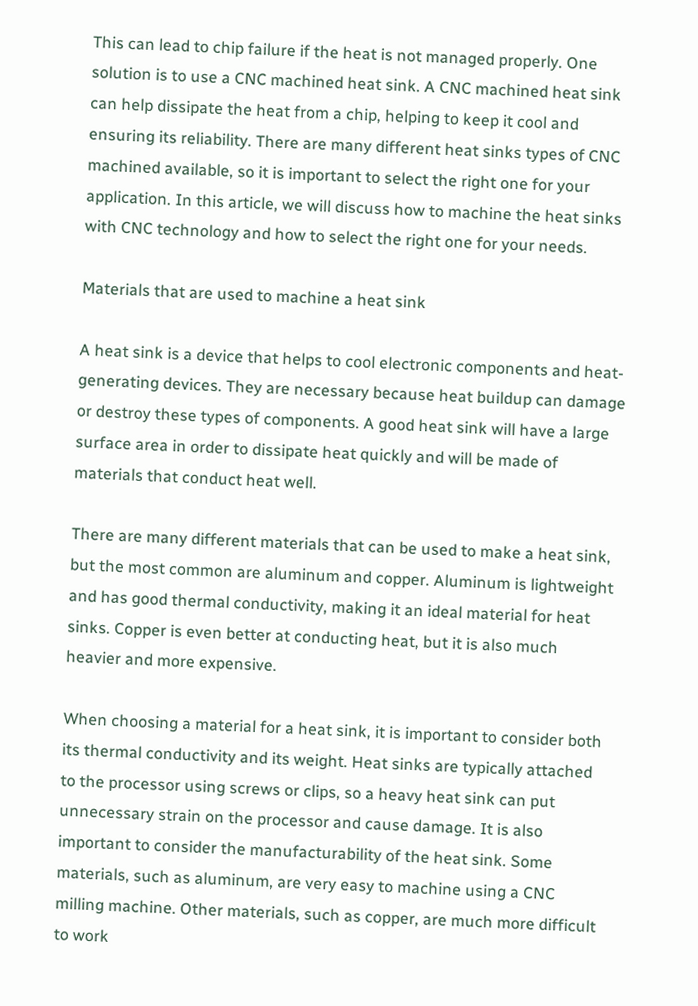This can lead to chip failure if the heat is not managed properly. One solution is to use a CNC machined heat sink. A CNC machined heat sink can help dissipate the heat from a chip, helping to keep it cool and ensuring its reliability. There are many different heat sinks types of CNC machined available, so it is important to select the right one for your application. In this article, we will discuss how to machine the heat sinks with CNC technology and how to select the right one for your needs.

Materials that are used to machine a heat sink

A heat sink is a device that helps to cool electronic components and heat-generating devices. They are necessary because heat buildup can damage or destroy these types of components. A good heat sink will have a large surface area in order to dissipate heat quickly and will be made of materials that conduct heat well.

There are many different materials that can be used to make a heat sink, but the most common are aluminum and copper. Aluminum is lightweight and has good thermal conductivity, making it an ideal material for heat sinks. Copper is even better at conducting heat, but it is also much heavier and more expensive.

When choosing a material for a heat sink, it is important to consider both its thermal conductivity and its weight. Heat sinks are typically attached to the processor using screws or clips, so a heavy heat sink can put unnecessary strain on the processor and cause damage. It is also important to consider the manufacturability of the heat sink. Some materials, such as aluminum, are very easy to machine using a CNC milling machine. Other materials, such as copper, are much more difficult to work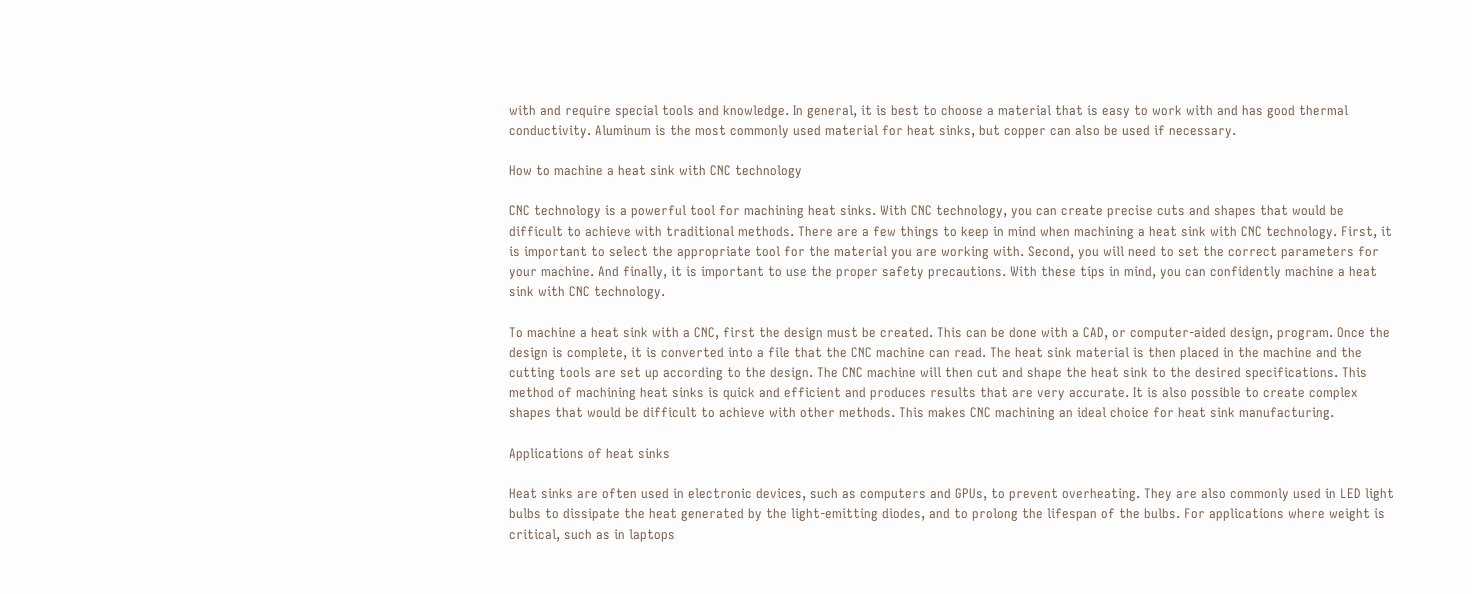with and require special tools and knowledge. In general, it is best to choose a material that is easy to work with and has good thermal conductivity. Aluminum is the most commonly used material for heat sinks, but copper can also be used if necessary.

How to machine a heat sink with CNC technology

CNC technology is a powerful tool for machining heat sinks. With CNC technology, you can create precise cuts and shapes that would be difficult to achieve with traditional methods. There are a few things to keep in mind when machining a heat sink with CNC technology. First, it is important to select the appropriate tool for the material you are working with. Second, you will need to set the correct parameters for your machine. And finally, it is important to use the proper safety precautions. With these tips in mind, you can confidently machine a heat sink with CNC technology.

To machine a heat sink with a CNC, first the design must be created. This can be done with a CAD, or computer-aided design, program. Once the design is complete, it is converted into a file that the CNC machine can read. The heat sink material is then placed in the machine and the cutting tools are set up according to the design. The CNC machine will then cut and shape the heat sink to the desired specifications. This method of machining heat sinks is quick and efficient and produces results that are very accurate. It is also possible to create complex shapes that would be difficult to achieve with other methods. This makes CNC machining an ideal choice for heat sink manufacturing.

Applications of heat sinks

Heat sinks are often used in electronic devices, such as computers and GPUs, to prevent overheating. They are also commonly used in LED light bulbs to dissipate the heat generated by the light-emitting diodes, and to prolong the lifespan of the bulbs. For applications where weight is critical, such as in laptops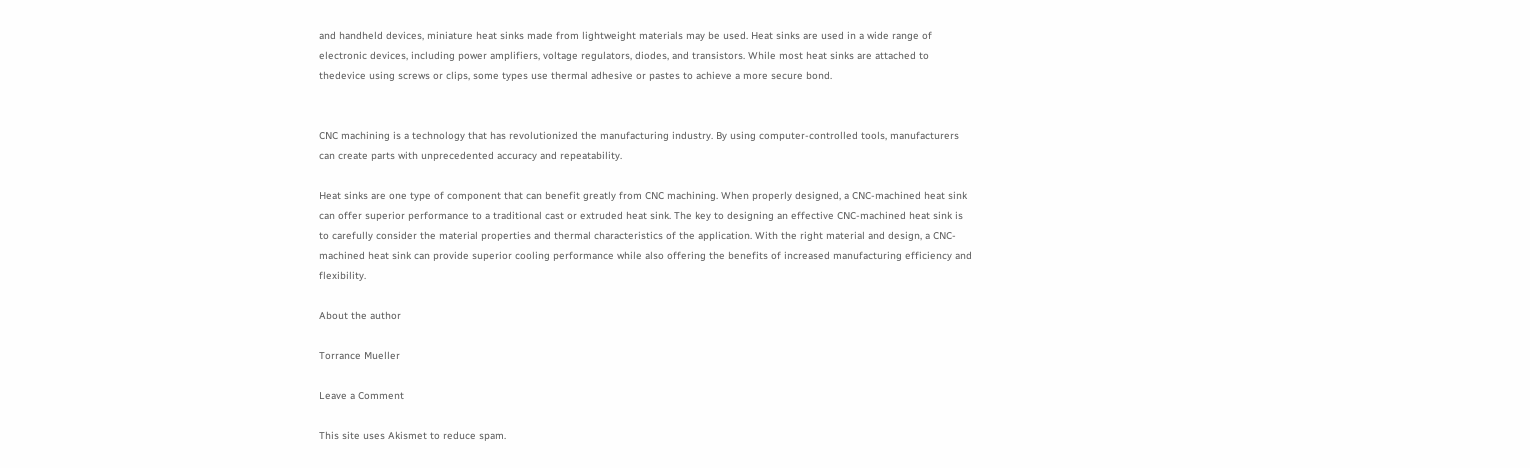and handheld devices, miniature heat sinks made from lightweight materials may be used. Heat sinks are used in a wide range of electronic devices, including power amplifiers, voltage regulators, diodes, and transistors. While most heat sinks are attached to thedevice using screws or clips, some types use thermal adhesive or pastes to achieve a more secure bond.


CNC machining is a technology that has revolutionized the manufacturing industry. By using computer-controlled tools, manufacturers can create parts with unprecedented accuracy and repeatability.

Heat sinks are one type of component that can benefit greatly from CNC machining. When properly designed, a CNC-machined heat sink can offer superior performance to a traditional cast or extruded heat sink. The key to designing an effective CNC-machined heat sink is to carefully consider the material properties and thermal characteristics of the application. With the right material and design, a CNC-machined heat sink can provide superior cooling performance while also offering the benefits of increased manufacturing efficiency and flexibility.

About the author

Torrance Mueller

Leave a Comment

This site uses Akismet to reduce spam.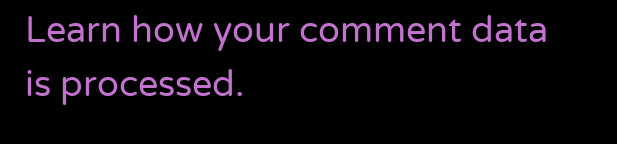Learn how your comment data is processed.